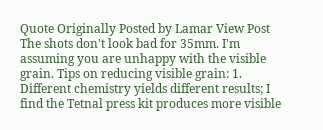Quote Originally Posted by Lamar View Post
The shots don't look bad for 35mm. I'm assuming you are unhappy with the visible grain. Tips on reducing visible grain: 1. Different chemistry yields different results; I find the Tetnal press kit produces more visible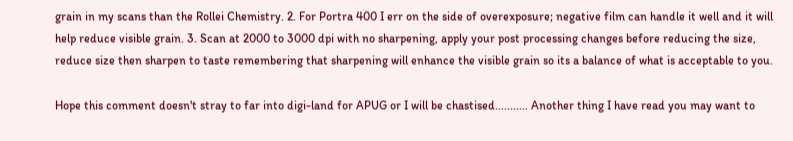grain in my scans than the Rollei Chemistry. 2. For Portra 400 I err on the side of overexposure; negative film can handle it well and it will help reduce visible grain. 3. Scan at 2000 to 3000 dpi with no sharpening, apply your post processing changes before reducing the size, reduce size then sharpen to taste remembering that sharpening will enhance the visible grain so its a balance of what is acceptable to you.

Hope this comment doesn't stray to far into digi-land for APUG or I will be chastised........... Another thing I have read you may want to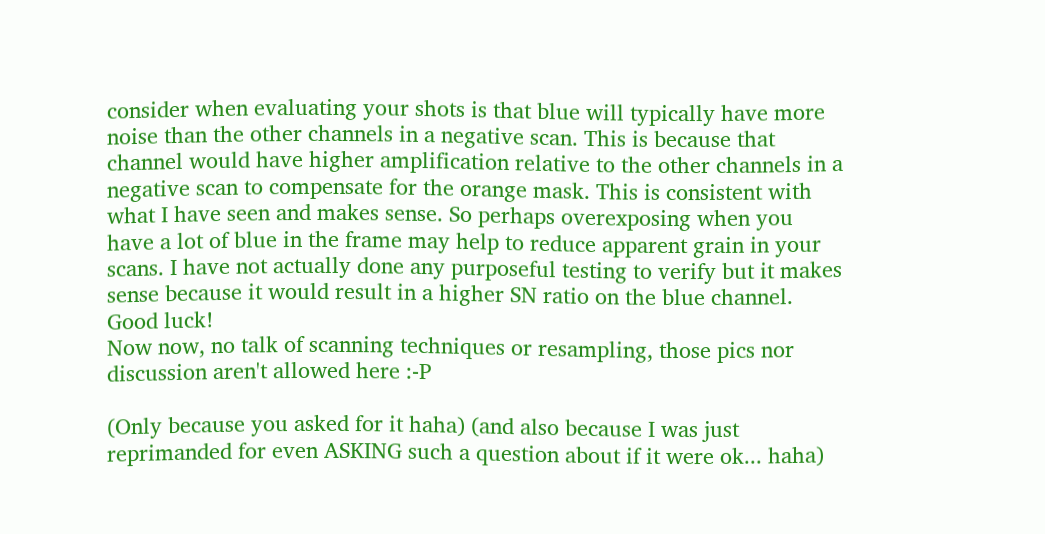consider when evaluating your shots is that blue will typically have more noise than the other channels in a negative scan. This is because that channel would have higher amplification relative to the other channels in a negative scan to compensate for the orange mask. This is consistent with what I have seen and makes sense. So perhaps overexposing when you have a lot of blue in the frame may help to reduce apparent grain in your scans. I have not actually done any purposeful testing to verify but it makes sense because it would result in a higher SN ratio on the blue channel. Good luck!
Now now, no talk of scanning techniques or resampling, those pics nor discussion aren't allowed here :-P

(Only because you asked for it haha) (and also because I was just reprimanded for even ASKING such a question about if it were ok... haha)